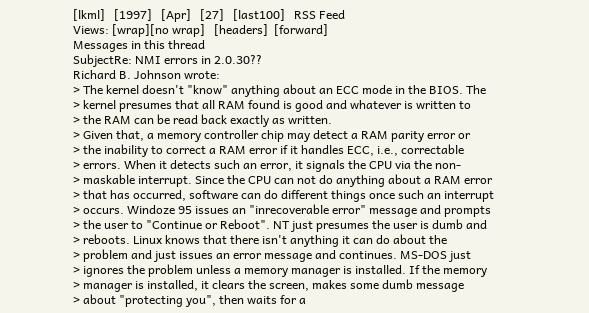[lkml]   [1997]   [Apr]   [27]   [last100]   RSS Feed
Views: [wrap][no wrap]   [headers]  [forward]
Messages in this thread
SubjectRe: NMI errors in 2.0.30??
Richard B. Johnson wrote:
> The kernel doesn't "know" anything about an ECC mode in the BIOS. The
> kernel presumes that all RAM found is good and whatever is written to
> the RAM can be read back exactly as written.
> Given that, a memory controller chip may detect a RAM parity error or
> the inability to correct a RAM error if it handles ECC, i.e., correctable
> errors. When it detects such an error, it signals the CPU via the non-
> maskable interrupt. Since the CPU can not do anything about a RAM error
> that has occurred, software can do different things once such an interrupt
> occurs. Windoze 95 issues an "inrecoverable error" message and prompts
> the user to "Continue or Reboot". NT just presumes the user is dumb and
> reboots. Linux knows that there isn't anything it can do about the
> problem and just issues an error message and continues. MS-DOS just
> ignores the problem unless a memory manager is installed. If the memory
> manager is installed, it clears the screen, makes some dumb message
> about "protecting you", then waits for a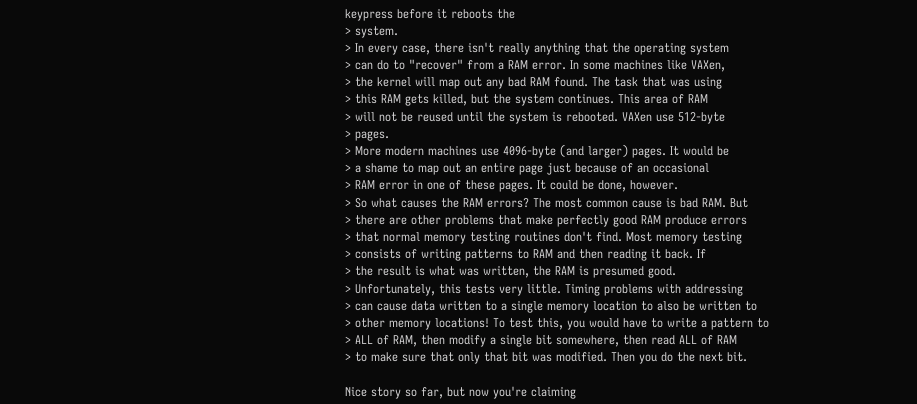keypress before it reboots the
> system.
> In every case, there isn't really anything that the operating system
> can do to "recover" from a RAM error. In some machines like VAXen,
> the kernel will map out any bad RAM found. The task that was using
> this RAM gets killed, but the system continues. This area of RAM
> will not be reused until the system is rebooted. VAXen use 512-byte
> pages.
> More modern machines use 4096-byte (and larger) pages. It would be
> a shame to map out an entire page just because of an occasional
> RAM error in one of these pages. It could be done, however.
> So what causes the RAM errors? The most common cause is bad RAM. But
> there are other problems that make perfectly good RAM produce errors
> that normal memory testing routines don't find. Most memory testing
> consists of writing patterns to RAM and then reading it back. If
> the result is what was written, the RAM is presumed good.
> Unfortunately, this tests very little. Timing problems with addressing
> can cause data written to a single memory location to also be written to
> other memory locations! To test this, you would have to write a pattern to
> ALL of RAM, then modify a single bit somewhere, then read ALL of RAM
> to make sure that only that bit was modified. Then you do the next bit.

Nice story so far, but now you're claiming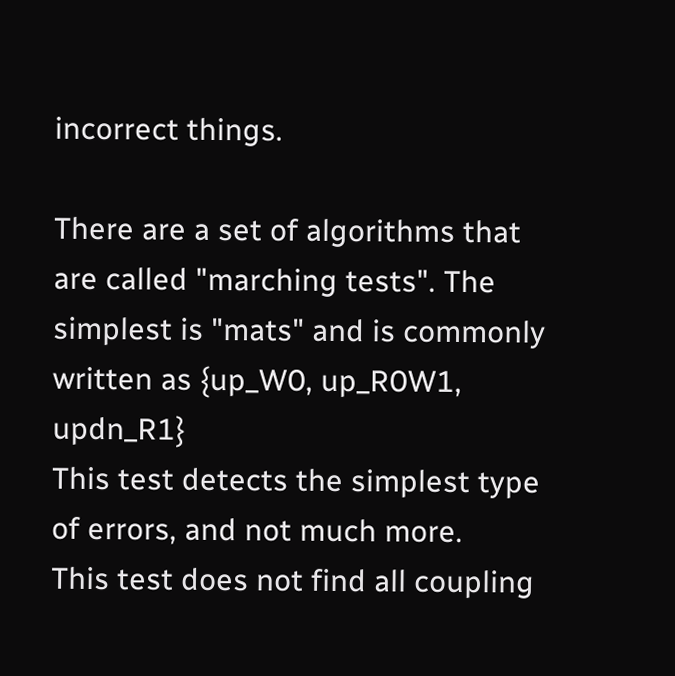incorrect things.

There are a set of algorithms that are called "marching tests". The
simplest is "mats" and is commonly written as {up_W0, up_R0W1, updn_R1}
This test detects the simplest type of errors, and not much more.
This test does not find all coupling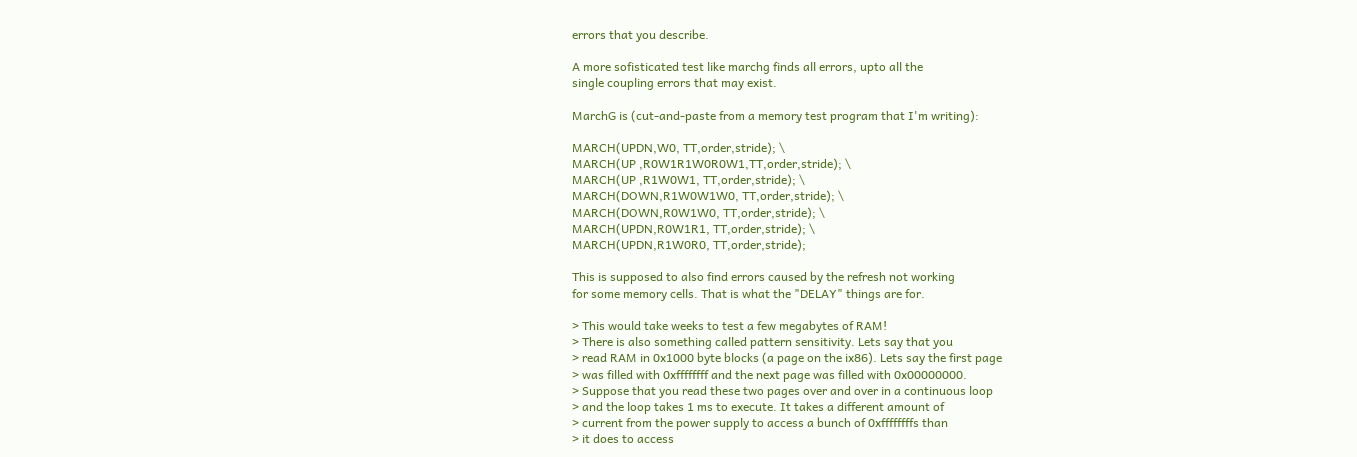errors that you describe.

A more sofisticated test like marchg finds all errors, upto all the
single coupling errors that may exist.

MarchG is (cut-and-paste from a memory test program that I'm writing):

MARCH(UPDN,W0, TT,order,stride); \
MARCH(UP ,R0W1R1W0R0W1,TT,order,stride); \
MARCH(UP ,R1W0W1, TT,order,stride); \
MARCH(DOWN,R1W0W1W0, TT,order,stride); \
MARCH(DOWN,R0W1W0, TT,order,stride); \
MARCH(UPDN,R0W1R1, TT,order,stride); \
MARCH(UPDN,R1W0R0, TT,order,stride);

This is supposed to also find errors caused by the refresh not working
for some memory cells. That is what the "DELAY" things are for.

> This would take weeks to test a few megabytes of RAM!
> There is also something called pattern sensitivity. Lets say that you
> read RAM in 0x1000 byte blocks (a page on the ix86). Lets say the first page
> was filled with 0xffffffff and the next page was filled with 0x00000000.
> Suppose that you read these two pages over and over in a continuous loop
> and the loop takes 1 ms to execute. It takes a different amount of
> current from the power supply to access a bunch of 0xffffffffs than
> it does to access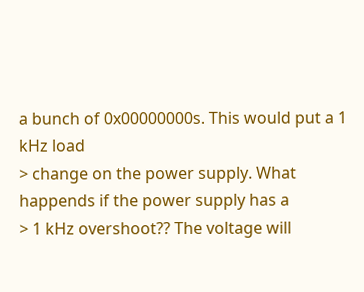a bunch of 0x00000000s. This would put a 1 kHz load
> change on the power supply. What happends if the power supply has a
> 1 kHz overshoot?? The voltage will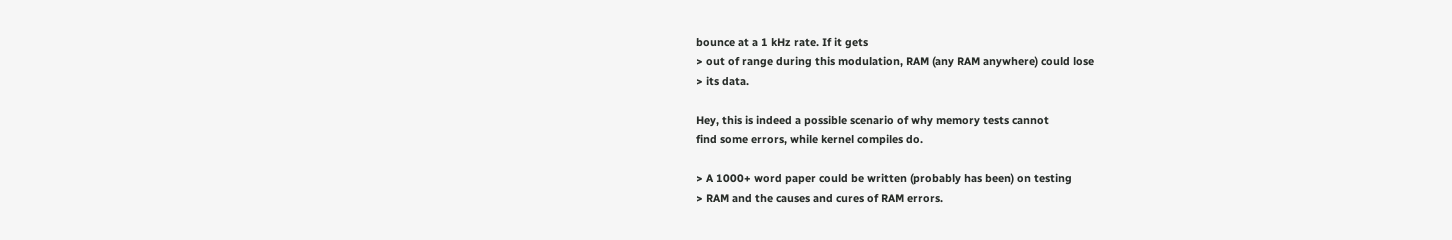bounce at a 1 kHz rate. If it gets
> out of range during this modulation, RAM (any RAM anywhere) could lose
> its data.

Hey, this is indeed a possible scenario of why memory tests cannot
find some errors, while kernel compiles do.

> A 1000+ word paper could be written (probably has been) on testing
> RAM and the causes and cures of RAM errors.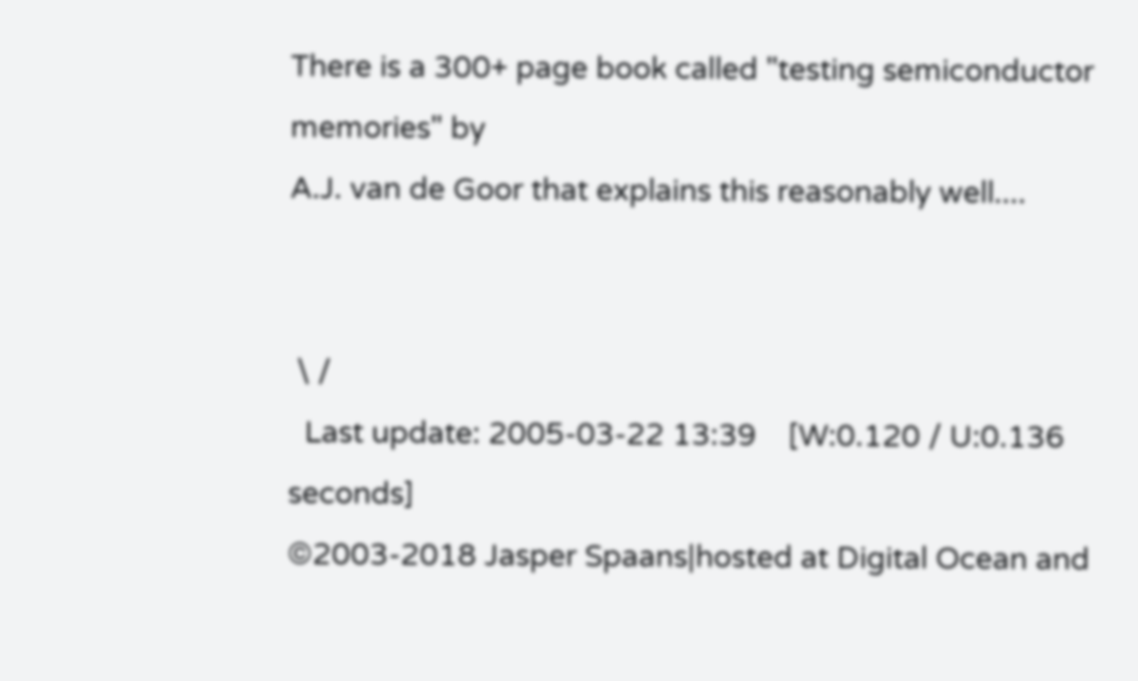There is a 300+ page book called "testing semiconductor memories" by
A.J. van de Goor that explains this reasonably well....


 \ /
  Last update: 2005-03-22 13:39    [W:0.120 / U:0.136 seconds]
©2003-2018 Jasper Spaans|hosted at Digital Ocean and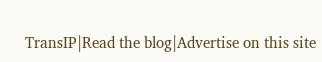TransIP|Read the blog|Advertise on this site